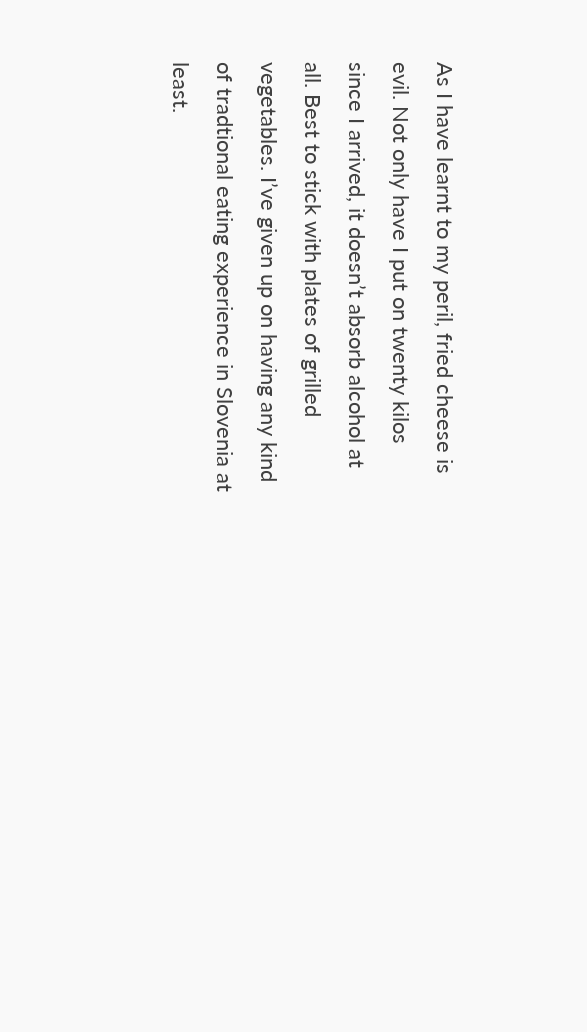As I have learnt to my peril, fried cheese is evil. Not only have I put on twenty kilos since I arrived, it doesn’t absorb alcohol at all. Best to stick with plates of grilled vegetables. I’ve given up on having any kind of tradtional eating experience in Slovenia at least.